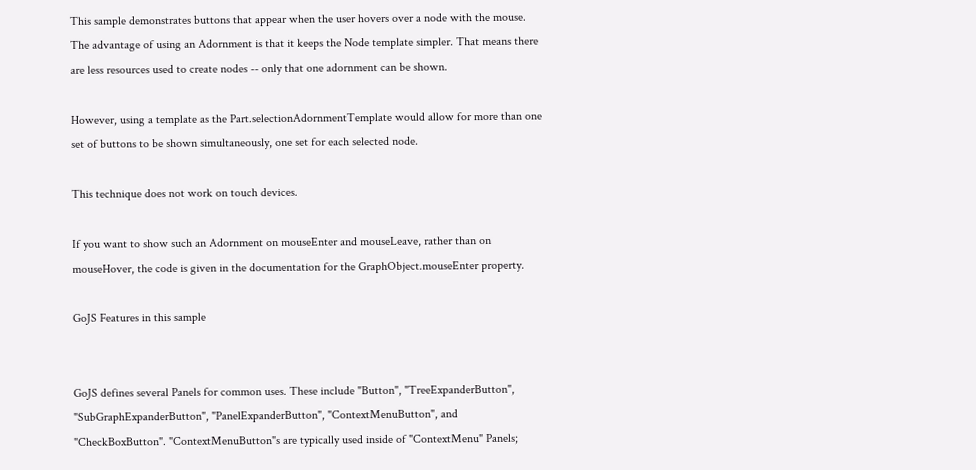This sample demonstrates buttons that appear when the user hovers over a node with the mouse. The advantage of using an Adornment is that it keeps the Node template simpler. That means there are less resources used to create nodes -- only that one adornment can be shown.

However, using a template as the Part.selectionAdornmentTemplate would allow for more than one set of buttons to be shown simultaneously, one set for each selected node.

This technique does not work on touch devices.

If you want to show such an Adornment on mouseEnter and mouseLeave, rather than on mouseHover, the code is given in the documentation for the GraphObject.mouseEnter property.

GoJS Features in this sample


GoJS defines several Panels for common uses. These include "Button", "TreeExpanderButton", "SubGraphExpanderButton", "PanelExpanderButton", "ContextMenuButton", and "CheckBoxButton". "ContextMenuButton"s are typically used inside of "ContextMenu" Panels;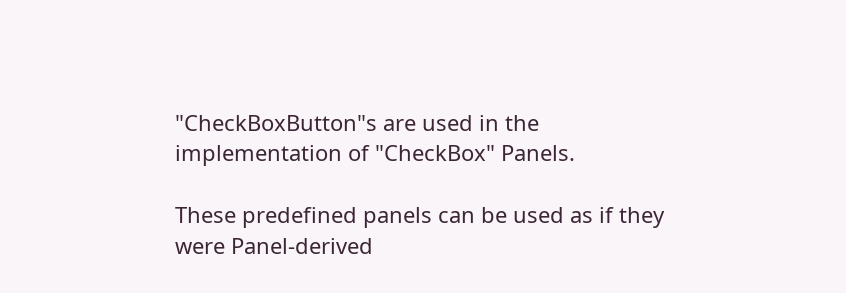"CheckBoxButton"s are used in the implementation of "CheckBox" Panels.

These predefined panels can be used as if they were Panel-derived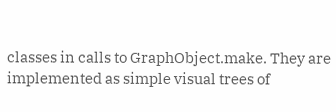classes in calls to GraphObject.make. They are implemented as simple visual trees of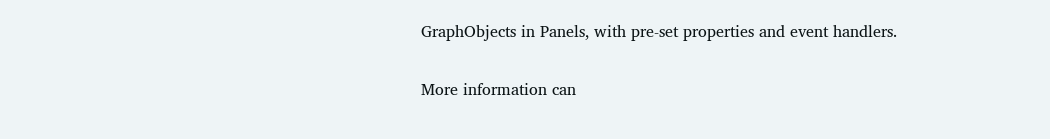GraphObjects in Panels, with pre-set properties and event handlers.

More information can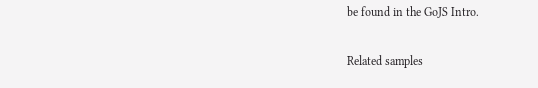be found in the GoJS Intro.

Related samples